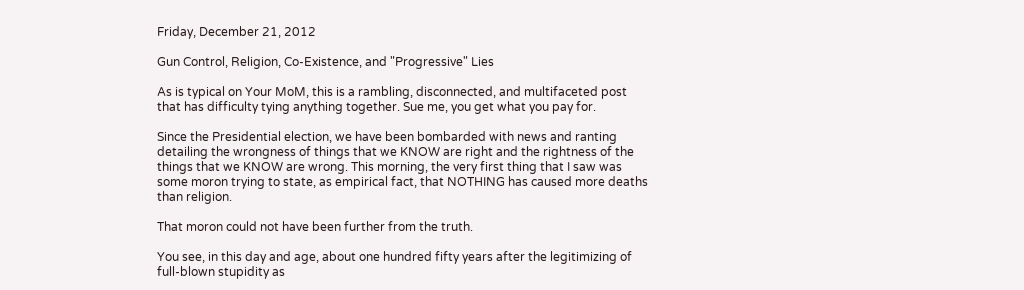Friday, December 21, 2012

Gun Control, Religion, Co-Existence, and "Progressive" Lies

As is typical on Your MoM, this is a rambling, disconnected, and multifaceted post that has difficulty tying anything together. Sue me, you get what you pay for.

Since the Presidential election, we have been bombarded with news and ranting detailing the wrongness of things that we KNOW are right and the rightness of the things that we KNOW are wrong. This morning, the very first thing that I saw was some moron trying to state, as empirical fact, that NOTHING has caused more deaths than religion.

That moron could not have been further from the truth.

You see, in this day and age, about one hundred fifty years after the legitimizing of full-blown stupidity as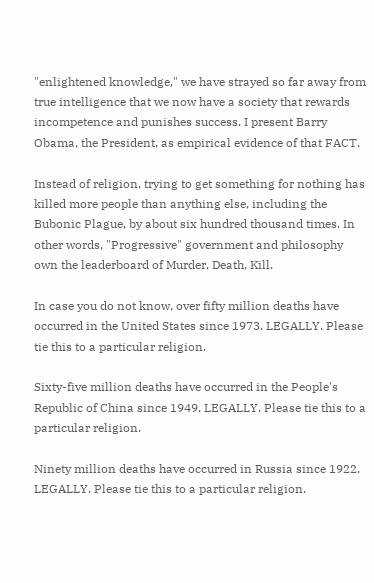"enlightened knowledge," we have strayed so far away from true intelligence that we now have a society that rewards incompetence and punishes success. I present Barry Obama, the President, as empirical evidence of that FACT.

Instead of religion, trying to get something for nothing has killed more people than anything else, including the Bubonic Plague, by about six hundred thousand times. In other words, "Progressive" government and philosophy own the leaderboard of Murder, Death, Kill.

In case you do not know, over fifty million deaths have occurred in the United States since 1973. LEGALLY. Please tie this to a particular religion.

Sixty-five million deaths have occurred in the People's Republic of China since 1949. LEGALLY. Please tie this to a particular religion.

Ninety million deaths have occurred in Russia since 1922. LEGALLY. Please tie this to a particular religion.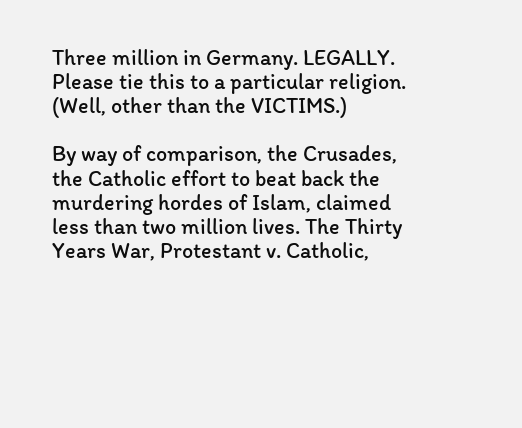Three million in Germany. LEGALLY. Please tie this to a particular religion. (Well, other than the VICTIMS.)

By way of comparison, the Crusades, the Catholic effort to beat back the murdering hordes of Islam, claimed less than two million lives. The Thirty Years War, Protestant v. Catholic,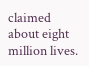claimed about eight million lives.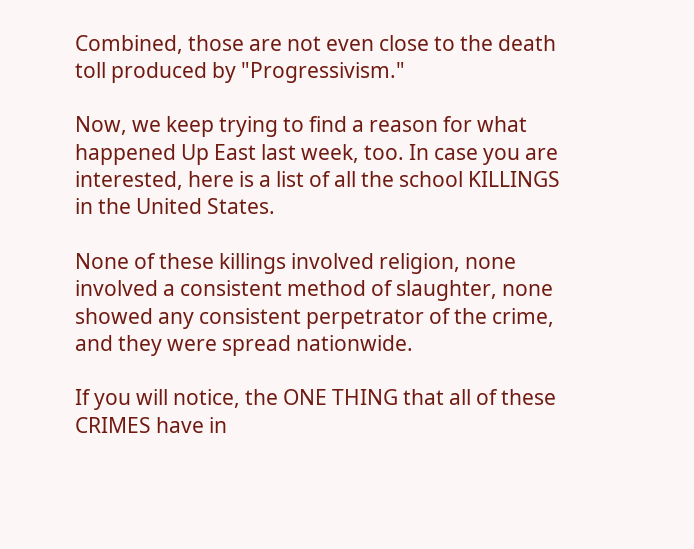Combined, those are not even close to the death toll produced by "Progressivism."

Now, we keep trying to find a reason for what happened Up East last week, too. In case you are interested, here is a list of all the school KILLINGS in the United States.

None of these killings involved religion, none involved a consistent method of slaughter, none showed any consistent perpetrator of the crime, and they were spread nationwide.

If you will notice, the ONE THING that all of these CRIMES have in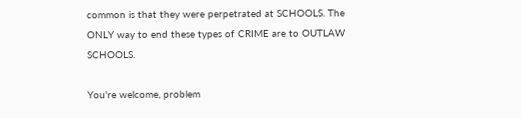common is that they were perpetrated at SCHOOLS. The ONLY way to end these types of CRIME are to OUTLAW SCHOOLS.

You're welcome, problem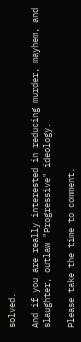solved.

And if you are really interested in reducing murder, mayhem, and slaughter, outlaw "Progressive" ideology.

Please take the time to comment.